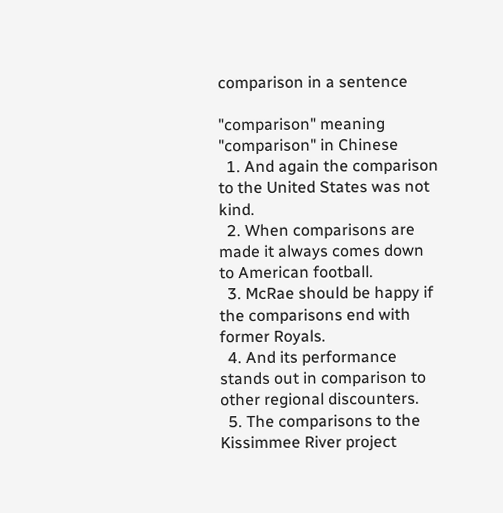comparison in a sentence

"comparison" meaning  "comparison" in Chinese
  1. And again the comparison to the United States was not kind.
  2. When comparisons are made it always comes down to American football.
  3. McRae should be happy if the comparisons end with former Royals.
  4. And its performance stands out in comparison to other regional discounters.
  5. The comparisons to the Kissimmee River project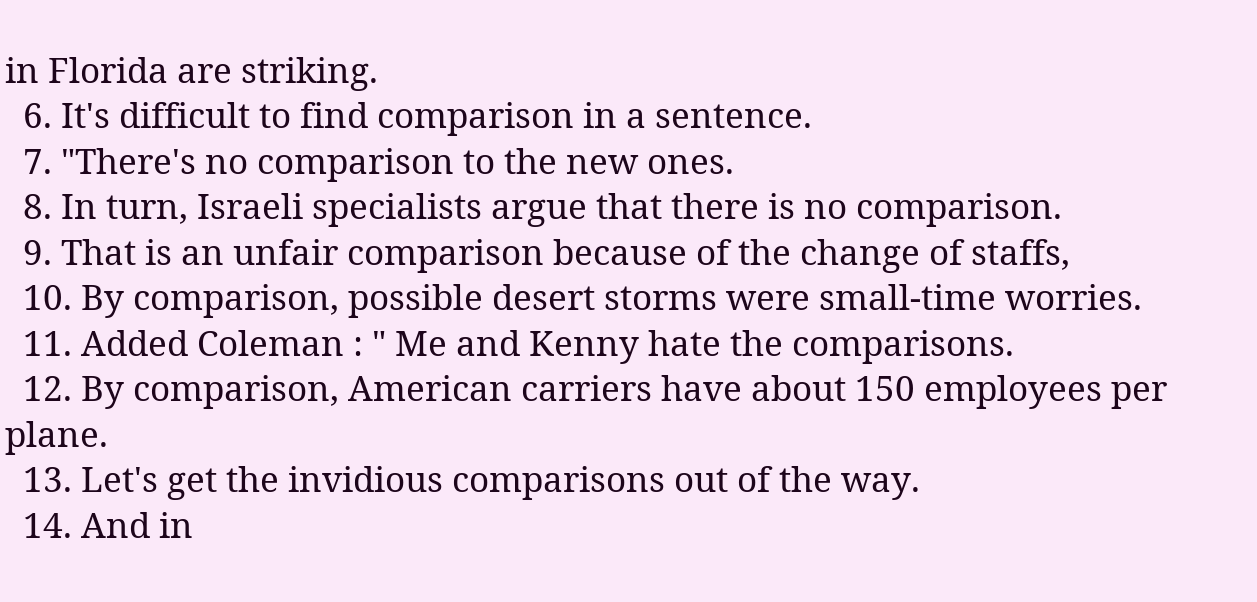in Florida are striking.
  6. It's difficult to find comparison in a sentence.
  7. "There's no comparison to the new ones.
  8. In turn, Israeli specialists argue that there is no comparison.
  9. That is an unfair comparison because of the change of staffs,
  10. By comparison, possible desert storms were small-time worries.
  11. Added Coleman : " Me and Kenny hate the comparisons.
  12. By comparison, American carriers have about 150 employees per plane.
  13. Let's get the invidious comparisons out of the way.
  14. And in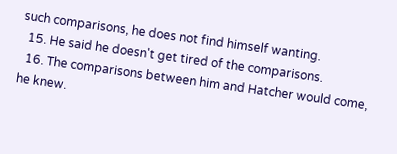such comparisons, he does not find himself wanting.
  15. He said he doesn't get tired of the comparisons.
  16. The comparisons between him and Hatcher would come, he knew.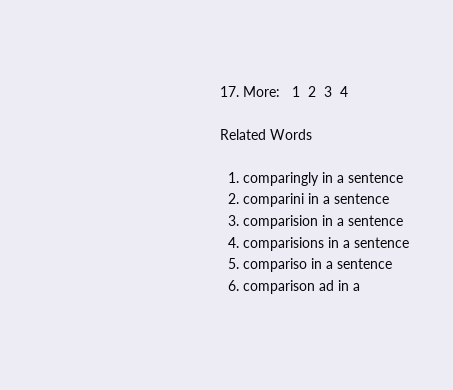17. More:   1  2  3  4

Related Words

  1. comparingly in a sentence
  2. comparini in a sentence
  3. comparision in a sentence
  4. comparisions in a sentence
  5. compariso in a sentence
  6. comparison ad in a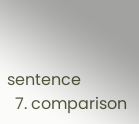sentence
  7. comparison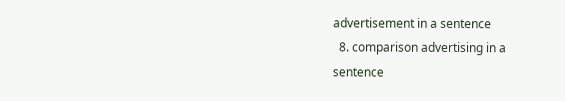advertisement in a sentence
  8. comparison advertising in a sentence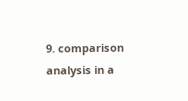9. comparison analysis in a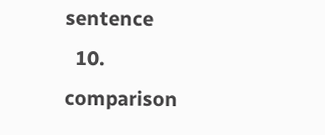sentence
  10. comparison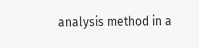analysis method in a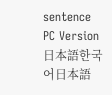sentence
PC Version日本語한국어日本語